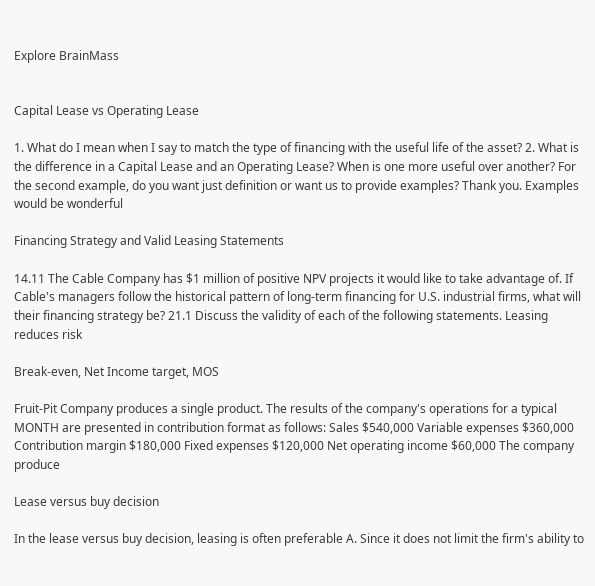Explore BrainMass


Capital Lease vs Operating Lease

1. What do I mean when I say to match the type of financing with the useful life of the asset? 2. What is the difference in a Capital Lease and an Operating Lease? When is one more useful over another? For the second example, do you want just definition or want us to provide examples? Thank you. Examples would be wonderful

Financing Strategy and Valid Leasing Statements

14.11 The Cable Company has $1 million of positive NPV projects it would like to take advantage of. If Cable's managers follow the historical pattern of long-term financing for U.S. industrial firms, what will their financing strategy be? 21.1 Discuss the validity of each of the following statements. Leasing reduces risk

Break-even, Net Income target, MOS

Fruit-Pit Company produces a single product. The results of the company's operations for a typical MONTH are presented in contribution format as follows: Sales $540,000 Variable expenses $360,000 Contribution margin $180,000 Fixed expenses $120,000 Net operating income $60,000 The company produce

Lease versus buy decision

In the lease versus buy decision, leasing is often preferable A. Since it does not limit the firm's ability to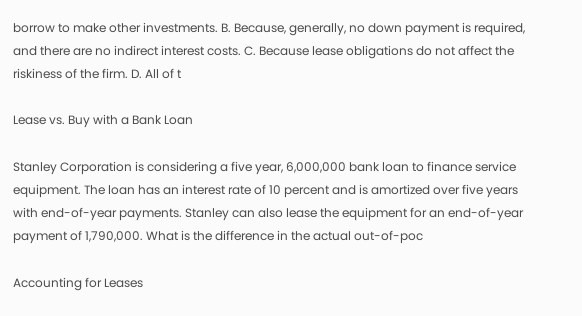borrow to make other investments. B. Because, generally, no down payment is required, and there are no indirect interest costs. C. Because lease obligations do not affect the riskiness of the firm. D. All of t

Lease vs. Buy with a Bank Loan

Stanley Corporation is considering a five year, 6,000,000 bank loan to finance service equipment. The loan has an interest rate of 10 percent and is amortized over five years with end-of-year payments. Stanley can also lease the equipment for an end-of-year payment of 1,790,000. What is the difference in the actual out-of-poc

Accounting for Leases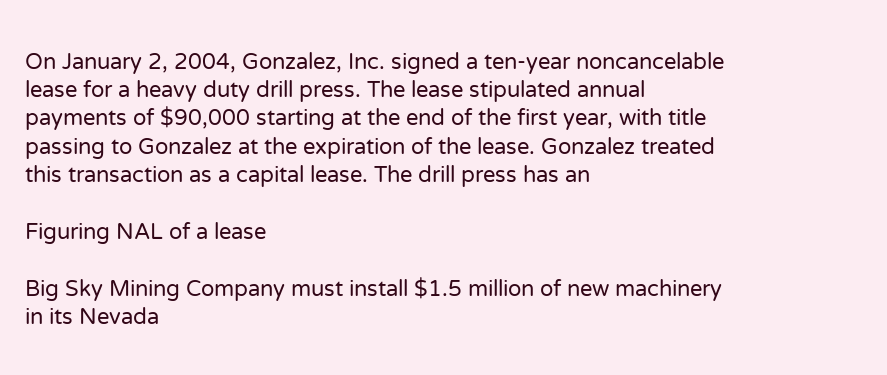On January 2, 2004, Gonzalez, Inc. signed a ten-year noncancelable lease for a heavy duty drill press. The lease stipulated annual payments of $90,000 starting at the end of the first year, with title passing to Gonzalez at the expiration of the lease. Gonzalez treated this transaction as a capital lease. The drill press has an

Figuring NAL of a lease

Big Sky Mining Company must install $1.5 million of new machinery in its Nevada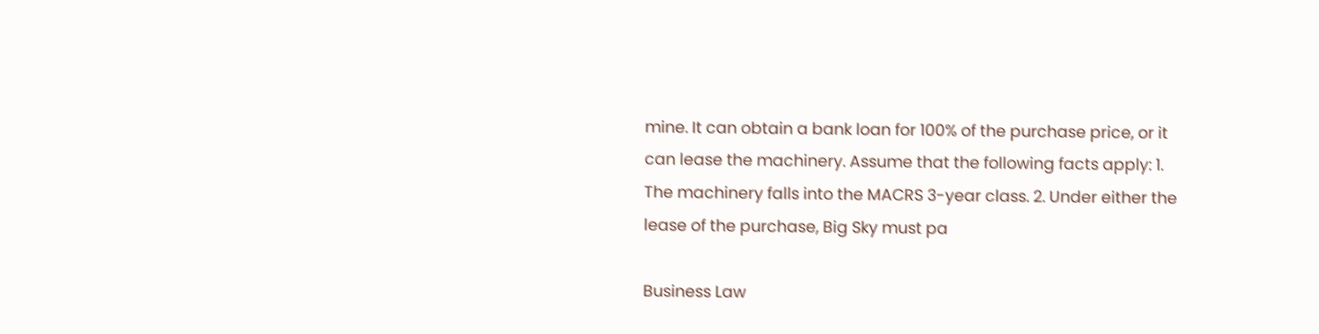mine. It can obtain a bank loan for 100% of the purchase price, or it can lease the machinery. Assume that the following facts apply: 1. The machinery falls into the MACRS 3-year class. 2. Under either the lease of the purchase, Big Sky must pa

Business Law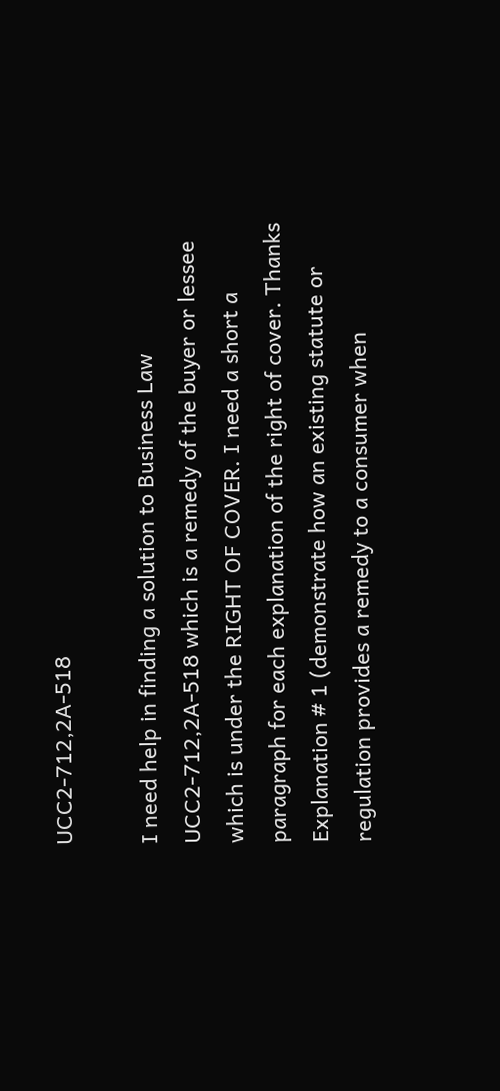UCC2-712,2A-518

I need help in finding a solution to Business Law UCC2-712,2A-518 which is a remedy of the buyer or lessee which is under the RIGHT OF COVER. I need a short a paragraph for each explanation of the right of cover. Thanks Explanation # 1 (demonstrate how an existing statute or regulation provides a remedy to a consumer when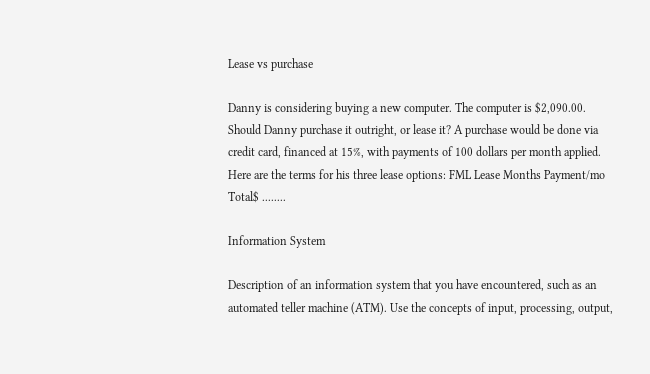Lease vs purchase

Danny is considering buying a new computer. The computer is $2,090.00. Should Danny purchase it outright, or lease it? A purchase would be done via credit card, financed at 15%, with payments of 100 dollars per month applied. Here are the terms for his three lease options: FML Lease Months Payment/mo Total$ ........

Information System

Description of an information system that you have encountered, such as an automated teller machine (ATM). Use the concepts of input, processing, output,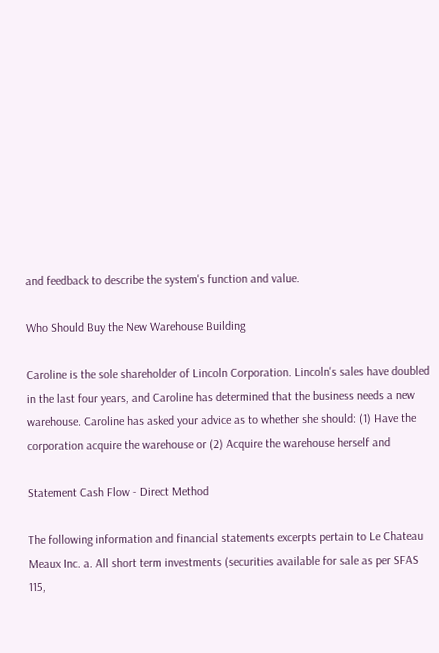and feedback to describe the system's function and value.

Who Should Buy the New Warehouse Building

Caroline is the sole shareholder of Lincoln Corporation. Lincoln's sales have doubled in the last four years, and Caroline has determined that the business needs a new warehouse. Caroline has asked your advice as to whether she should: (1) Have the corporation acquire the warehouse or (2) Acquire the warehouse herself and

Statement Cash Flow - Direct Method

The following information and financial statements excerpts pertain to Le Chateau Meaux Inc. a. All short term investments (securities available for sale as per SFAS 115,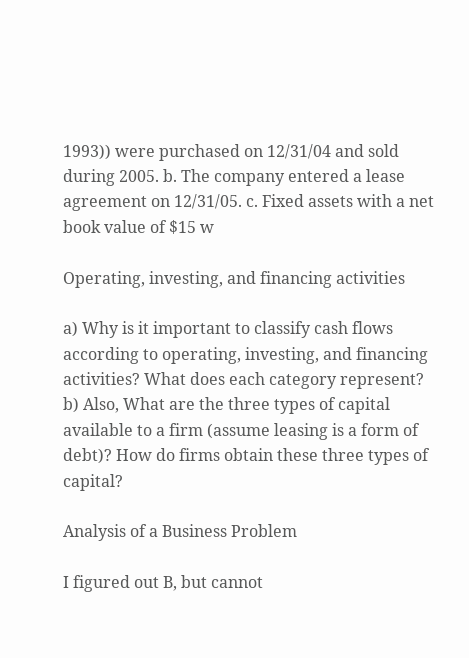1993)) were purchased on 12/31/04 and sold during 2005. b. The company entered a lease agreement on 12/31/05. c. Fixed assets with a net book value of $15 w

Operating, investing, and financing activities

a) Why is it important to classify cash flows according to operating, investing, and financing activities? What does each category represent? b) Also, What are the three types of capital available to a firm (assume leasing is a form of debt)? How do firms obtain these three types of capital?

Analysis of a Business Problem

I figured out B, but cannot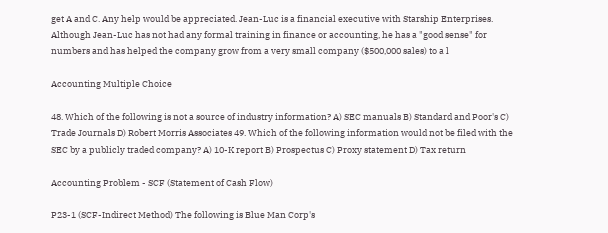get A and C. Any help would be appreciated. Jean-Luc is a financial executive with Starship Enterprises. Although Jean-Luc has not had any formal training in finance or accounting, he has a "good sense" for numbers and has helped the company grow from a very small company ($500,000 sales) to a l

Accounting Multiple Choice

48. Which of the following is not a source of industry information? A) SEC manuals B) Standard and Poor's C) Trade Journals D) Robert Morris Associates 49. Which of the following information would not be filed with the SEC by a publicly traded company? A) 10-K report B) Prospectus C) Proxy statement D) Tax return

Accounting Problem - SCF (Statement of Cash Flow)

P23-1 (SCF-Indirect Method) The following is Blue Man Corp's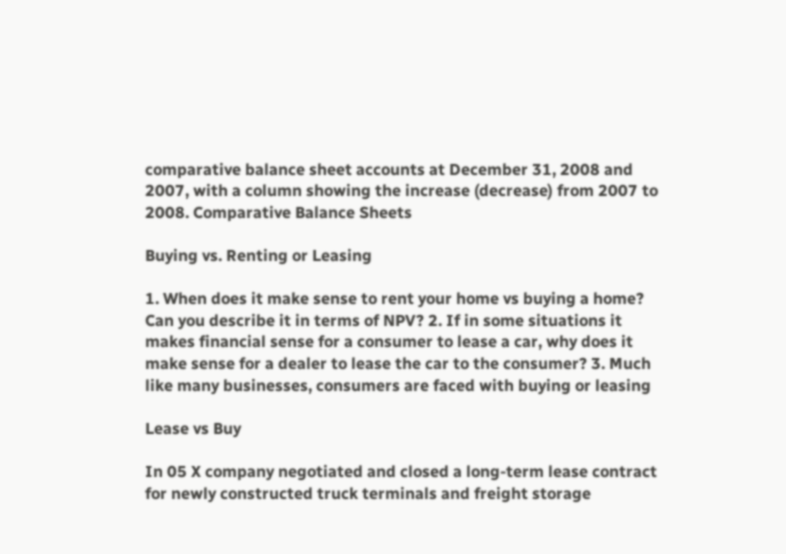comparative balance sheet accounts at December 31, 2008 and 2007, with a column showing the increase (decrease) from 2007 to 2008. Comparative Balance Sheets

Buying vs. Renting or Leasing

1. When does it make sense to rent your home vs buying a home? Can you describe it in terms of NPV? 2. If in some situations it makes financial sense for a consumer to lease a car, why does it make sense for a dealer to lease the car to the consumer? 3. Much like many businesses, consumers are faced with buying or leasing

Lease vs Buy

In 05 X company negotiated and closed a long-term lease contract for newly constructed truck terminals and freight storage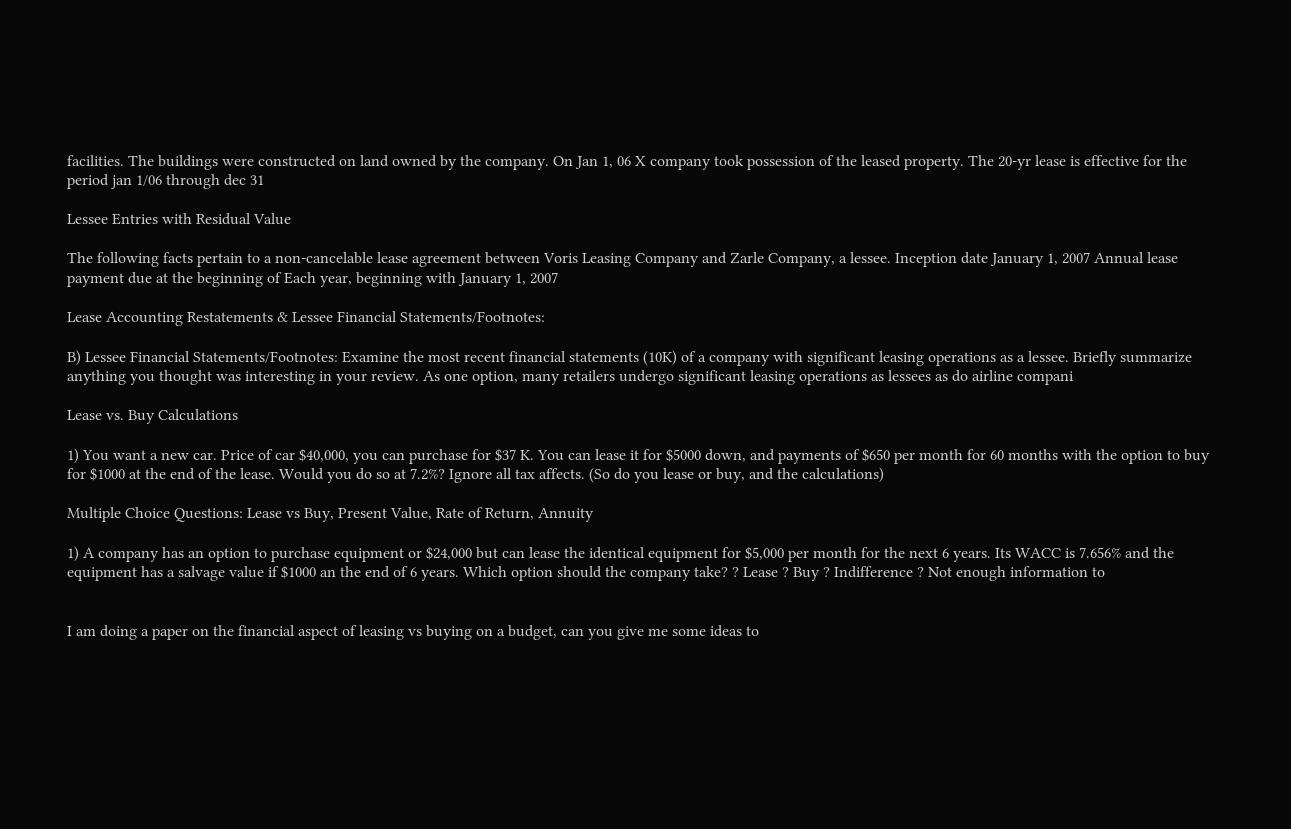facilities. The buildings were constructed on land owned by the company. On Jan 1, 06 X company took possession of the leased property. The 20-yr lease is effective for the period jan 1/06 through dec 31

Lessee Entries with Residual Value

The following facts pertain to a non-cancelable lease agreement between Voris Leasing Company and Zarle Company, a lessee. Inception date January 1, 2007 Annual lease payment due at the beginning of Each year, beginning with January 1, 2007

Lease Accounting Restatements & Lessee Financial Statements/Footnotes:

B) Lessee Financial Statements/Footnotes: Examine the most recent financial statements (10K) of a company with significant leasing operations as a lessee. Briefly summarize anything you thought was interesting in your review. As one option, many retailers undergo significant leasing operations as lessees as do airline compani

Lease vs. Buy Calculations

1) You want a new car. Price of car $40,000, you can purchase for $37 K. You can lease it for $5000 down, and payments of $650 per month for 60 months with the option to buy for $1000 at the end of the lease. Would you do so at 7.2%? Ignore all tax affects. (So do you lease or buy, and the calculations)

Multiple Choice Questions: Lease vs Buy, Present Value, Rate of Return, Annuity

1) A company has an option to purchase equipment or $24,000 but can lease the identical equipment for $5,000 per month for the next 6 years. Its WACC is 7.656% and the equipment has a salvage value if $1000 an the end of 6 years. Which option should the company take? ? Lease ? Buy ? Indifference ? Not enough information to


I am doing a paper on the financial aspect of leasing vs buying on a budget, can you give me some ideas to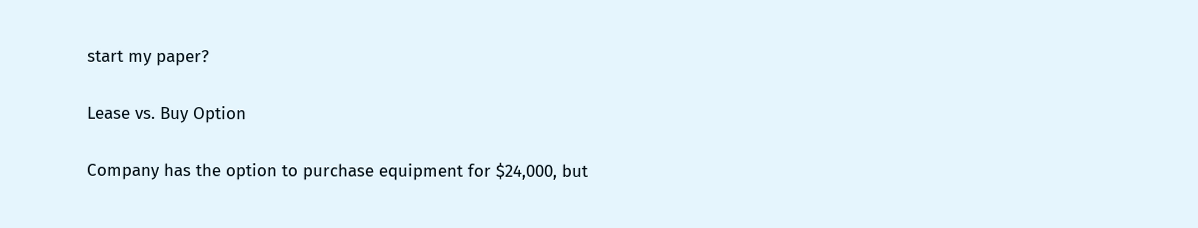start my paper?

Lease vs. Buy Option

Company has the option to purchase equipment for $24,000, but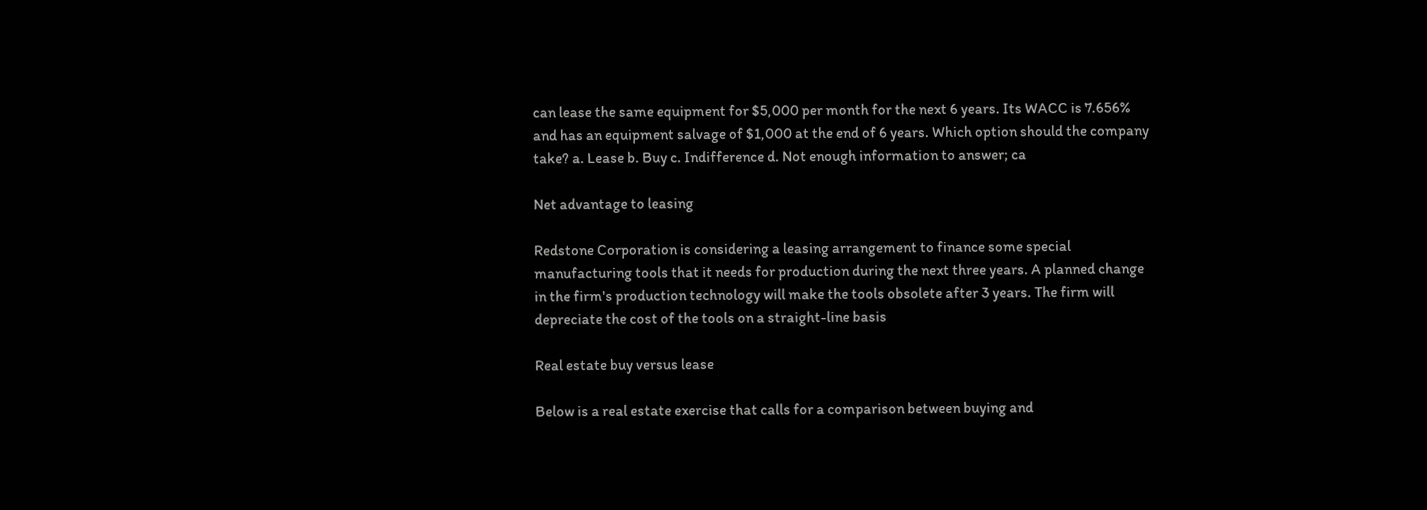can lease the same equipment for $5,000 per month for the next 6 years. Its WACC is 7.656% and has an equipment salvage of $1,000 at the end of 6 years. Which option should the company take? a. Lease b. Buy c. Indifference d. Not enough information to answer; ca

Net advantage to leasing

Redstone Corporation is considering a leasing arrangement to finance some special manufacturing tools that it needs for production during the next three years. A planned change in the firm's production technology will make the tools obsolete after 3 years. The firm will depreciate the cost of the tools on a straight-line basis

Real estate buy versus lease

Below is a real estate exercise that calls for a comparison between buying and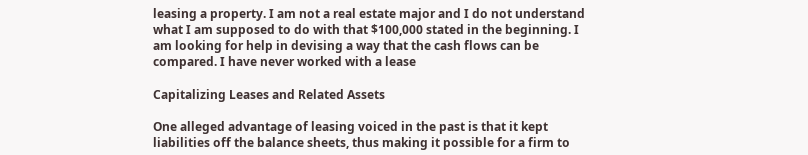leasing a property. I am not a real estate major and I do not understand what I am supposed to do with that $100,000 stated in the beginning. I am looking for help in devising a way that the cash flows can be compared. I have never worked with a lease

Capitalizing Leases and Related Assets

One alleged advantage of leasing voiced in the past is that it kept liabilities off the balance sheets, thus making it possible for a firm to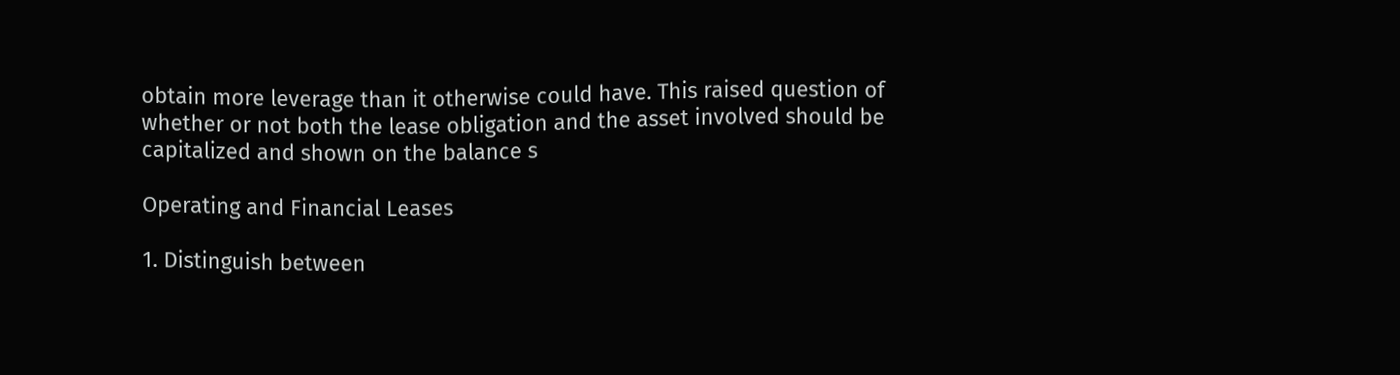obtain more leverage than it otherwise could have. This raised question of whether or not both the lease obligation and the asset involved should be capitalized and shown on the balance s

Operating and Financial Leases

1. Distinguish between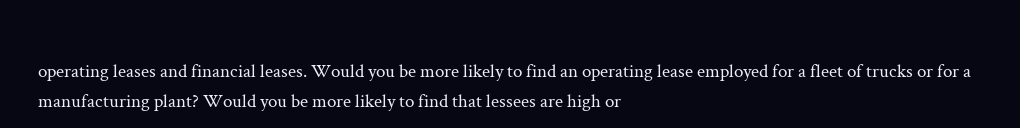operating leases and financial leases. Would you be more likely to find an operating lease employed for a fleet of trucks or for a manufacturing plant? Would you be more likely to find that lessees are high or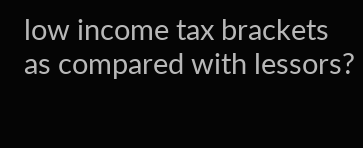low income tax brackets as compared with lessors?